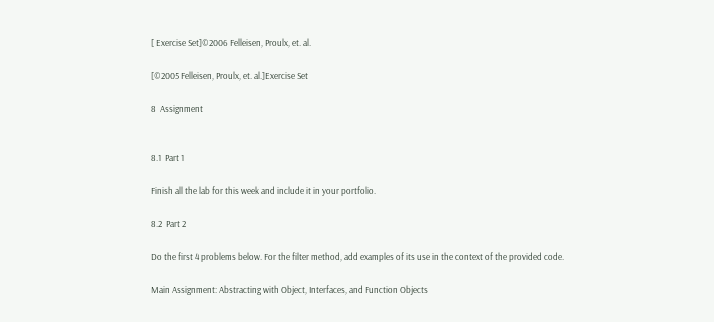[ Exercise Set]©2006 Felleisen, Proulx, et. al.

[©2005 Felleisen, Proulx, et. al.]Exercise Set

8  Assignment


8.1  Part 1

Finish all the lab for this week and include it in your portfolio.

8.2  Part 2

Do the first 4 problems below. For the filter method, add examples of its use in the context of the provided code.

Main Assignment: Abstracting with Object, Interfaces, and Function Objects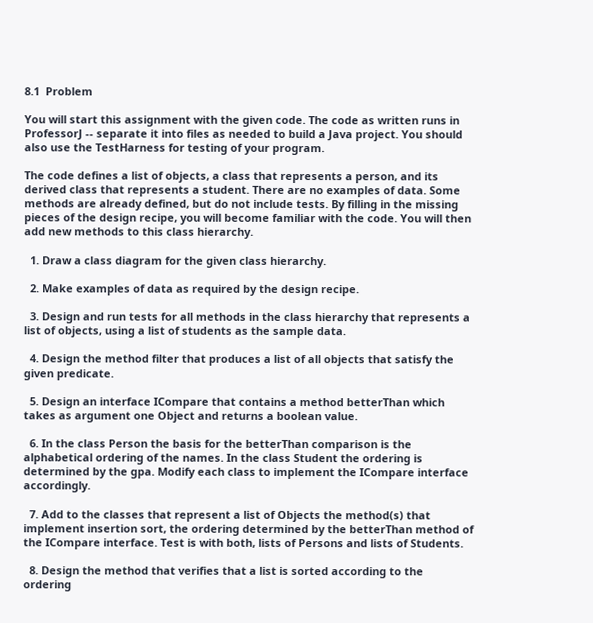8.1  Problem

You will start this assignment with the given code. The code as written runs in ProfessorJ -- separate it into files as needed to build a Java project. You should also use the TestHarness for testing of your program.

The code defines a list of objects, a class that represents a person, and its derived class that represents a student. There are no examples of data. Some methods are already defined, but do not include tests. By filling in the missing pieces of the design recipe, you will become familiar with the code. You will then add new methods to this class hierarchy.

  1. Draw a class diagram for the given class hierarchy.

  2. Make examples of data as required by the design recipe.

  3. Design and run tests for all methods in the class hierarchy that represents a list of objects, using a list of students as the sample data.

  4. Design the method filter that produces a list of all objects that satisfy the given predicate.

  5. Design an interface ICompare that contains a method betterThan which takes as argument one Object and returns a boolean value.

  6. In the class Person the basis for the betterThan comparison is the alphabetical ordering of the names. In the class Student the ordering is determined by the gpa. Modify each class to implement the ICompare interface accordingly.

  7. Add to the classes that represent a list of Objects the method(s) that implement insertion sort, the ordering determined by the betterThan method of the ICompare interface. Test is with both, lists of Persons and lists of Students.

  8. Design the method that verifies that a list is sorted according to the ordering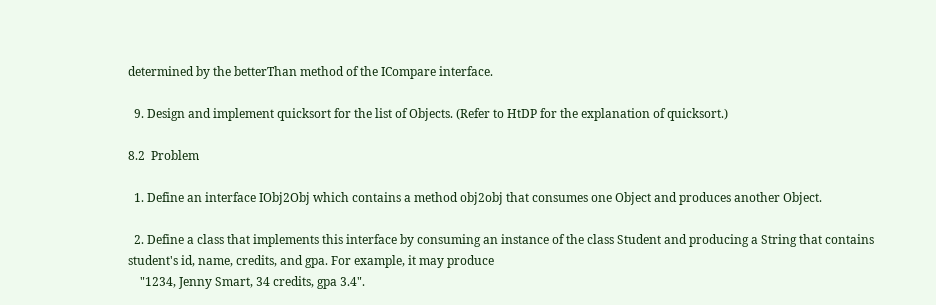determined by the betterThan method of the ICompare interface.

  9. Design and implement quicksort for the list of Objects. (Refer to HtDP for the explanation of quicksort.)

8.2  Problem

  1. Define an interface IObj2Obj which contains a method obj2obj that consumes one Object and produces another Object.

  2. Define a class that implements this interface by consuming an instance of the class Student and producing a String that contains student's id, name, credits, and gpa. For example, it may produce
    "1234, Jenny Smart, 34 credits, gpa 3.4".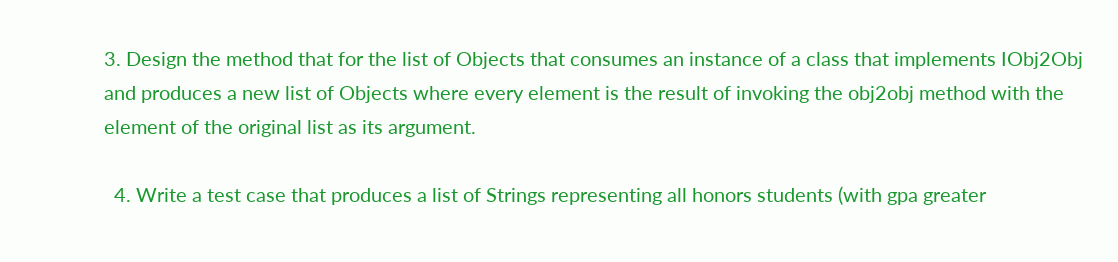3. Design the method that for the list of Objects that consumes an instance of a class that implements IObj2Obj and produces a new list of Objects where every element is the result of invoking the obj2obj method with the element of the original list as its argument.

  4. Write a test case that produces a list of Strings representing all honors students (with gpa greater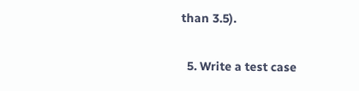than 3.5).

  5. Write a test case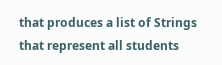that produces a list of Strings that represent all students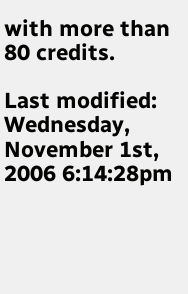with more than 80 credits.

Last modified: Wednesday, November 1st, 2006 6:14:28pm